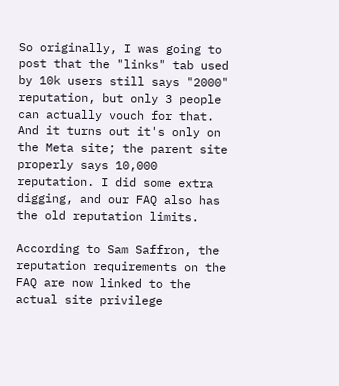So originally, I was going to post that the "links" tab used by 10k users still says "2000" reputation, but only 3 people can actually vouch for that. And it turns out it's only on the Meta site; the parent site properly says 10,000 reputation. I did some extra digging, and our FAQ also has the old reputation limits.

According to Sam Saffron, the reputation requirements on the FAQ are now linked to the actual site privilege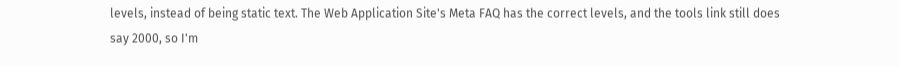levels, instead of being static text. The Web Application Site's Meta FAQ has the correct levels, and the tools link still does say 2000, so I'm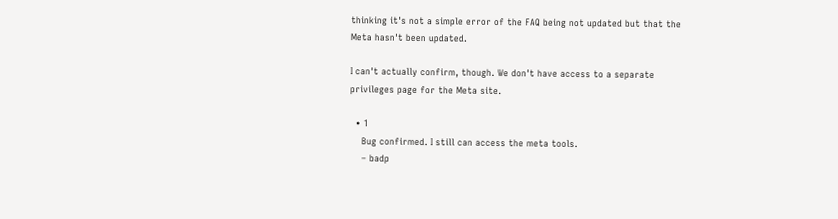thinking it's not a simple error of the FAQ being not updated but that the Meta hasn't been updated.

I can't actually confirm, though. We don't have access to a separate privileges page for the Meta site.

  • 1
    Bug confirmed. I still can access the meta tools.
    – badp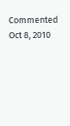Commented Oct 8, 2010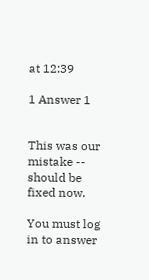at 12:39

1 Answer 1


This was our mistake -- should be fixed now.

You must log in to answer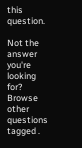this question.

Not the answer you're looking for? Browse other questions tagged .